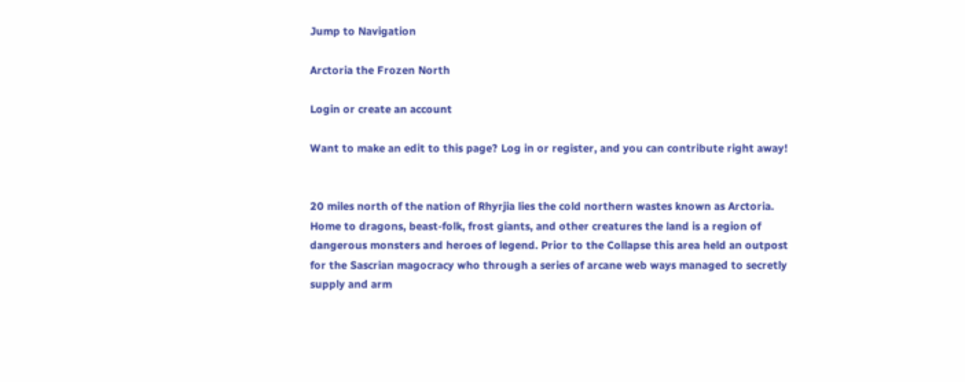Jump to Navigation

Arctoria the Frozen North

Login or create an account

Want to make an edit to this page? Log in or register, and you can contribute right away!


20 miles north of the nation of Rhyrjia lies the cold northern wastes known as Arctoria. Home to dragons, beast-folk, frost giants, and other creatures the land is a region of dangerous monsters and heroes of legend. Prior to the Collapse this area held an outpost for the Sascrian magocracy who through a series of arcane web ways managed to secretly supply and arm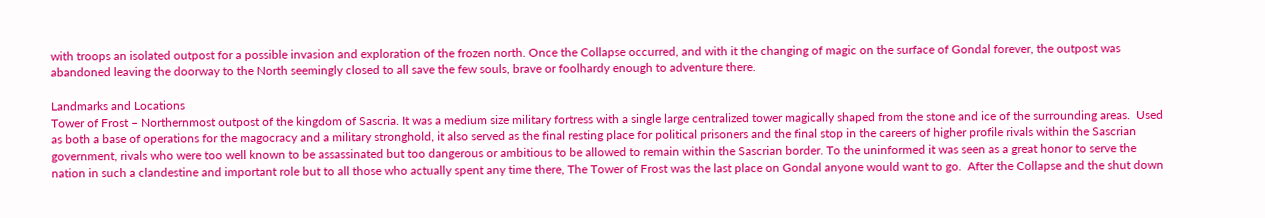with troops an isolated outpost for a possible invasion and exploration of the frozen north. Once the Collapse occurred, and with it the changing of magic on the surface of Gondal forever, the outpost was abandoned leaving the doorway to the North seemingly closed to all save the few souls, brave or foolhardy enough to adventure there.

Landmarks and Locations
Tower of Frost – Northernmost outpost of the kingdom of Sascria. It was a medium size military fortress with a single large centralized tower magically shaped from the stone and ice of the surrounding areas.  Used as both a base of operations for the magocracy and a military stronghold, it also served as the final resting place for political prisoners and the final stop in the careers of higher profile rivals within the Sascrian government, rivals who were too well known to be assassinated but too dangerous or ambitious to be allowed to remain within the Sascrian border. To the uninformed it was seen as a great honor to serve the nation in such a clandestine and important role but to all those who actually spent any time there, The Tower of Frost was the last place on Gondal anyone would want to go.  After the Collapse and the shut down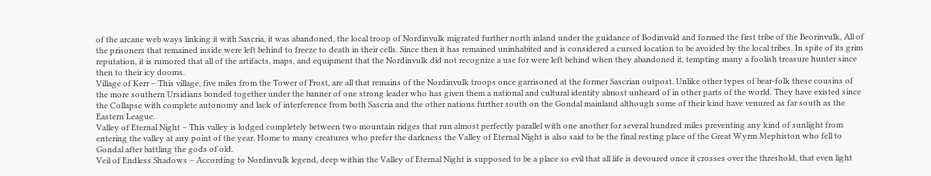of the arcane web ways linking it with Sascria, it was abandoned, the local troop of Nordinvulk migrated further north inland under the guidance of Bodinvuld and formed the first tribe of the Beorinvulk, All of the prisoners that remained inside were left behind to freeze to death in their cells. Since then it has remained uninhabited and is considered a cursed location to be avoided by the local tribes. In spite of its grim reputation, it is rumored that all of the artifacts, maps, and equipment that the Nordinvulk did not recognize a use for were left behind when they abandoned it, tempting many a foolish treasure hunter since then to their icy dooms.
Village of Kerr – This village, five miles from the Tower of Frost, are all that remains of the Nordinvulk troops once garrisoned at the former Sascrian outpost. Unlike other types of bear-folk these cousins of the more southern Ursidians bonded together under the banner of one strong leader who has given them a national and cultural identity almost unheard of in other parts of the world. They have existed since the Collapse with complete autonomy and lack of interference from both Sascria and the other nations further south on the Gondal mainland although some of their kind have venured as far south as the Eastern League.
Valley of Eternal Night – This valley is lodged completely between two mountain ridges that run almost perfectly parallel with one another for several hundred miles preventing any kind of sunlight from entering the valley at any point of the year. Home to many creatures who prefer the darkness the Valley of Eternal Night is also said to be the final resting place of the Great Wyrm Mephiston who fell to Gondal after battling the gods of old.
Veil of Endless Shadows – According to Nordinvulk legend, deep within the Valley of Eternal Night is supposed to be a place so evil that all life is devoured once it crosses over the threshold, that even light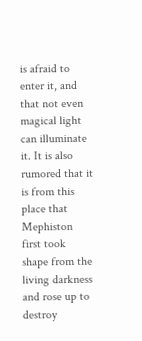is afraid to enter it, and that not even magical light can illuminate it. It is also rumored that it is from this place that Mephiston first took shape from the living darkness and rose up to destroy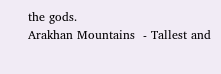the gods.
Arakhan Mountains  - Tallest and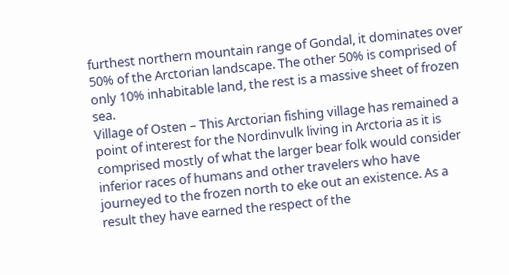furthest northern mountain range of Gondal, it dominates over 50% of the Arctorian landscape. The other 50% is comprised of only 10% inhabitable land, the rest is a massive sheet of frozen sea.
Village of Osten – This Arctorian fishing village has remained a point of interest for the Nordinvulk living in Arctoria as it is comprised mostly of what the larger bear folk would consider inferior races of humans and other travelers who have journeyed to the frozen north to eke out an existence. As a result they have earned the respect of the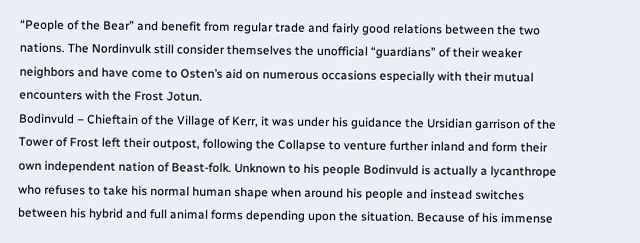“People of the Bear” and benefit from regular trade and fairly good relations between the two nations. The Nordinvulk still consider themselves the unofficial “guardians” of their weaker neighbors and have come to Osten’s aid on numerous occasions especially with their mutual encounters with the Frost Jotun.
Bodinvuld – Chieftain of the Village of Kerr, it was under his guidance the Ursidian garrison of the Tower of Frost left their outpost, following the Collapse to venture further inland and form their own independent nation of Beast-folk. Unknown to his people Bodinvuld is actually a lycanthrope who refuses to take his normal human shape when around his people and instead switches between his hybrid and full animal forms depending upon the situation. Because of his immense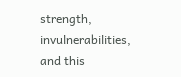strength, invulnerabilities, and this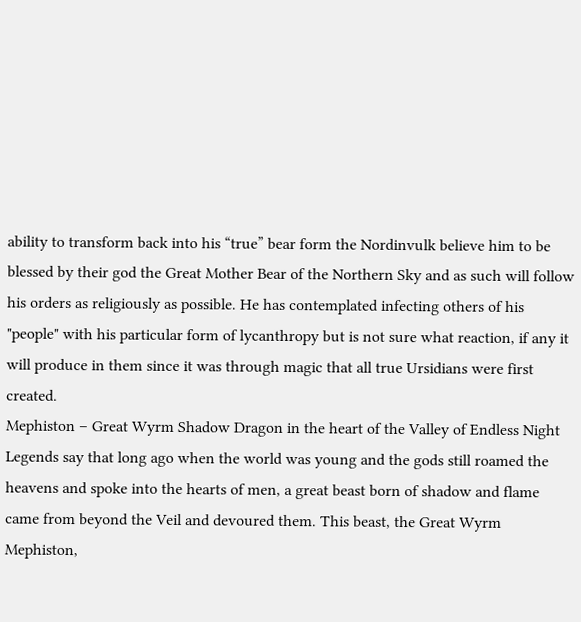ability to transform back into his “true” bear form the Nordinvulk believe him to be blessed by their god the Great Mother Bear of the Northern Sky and as such will follow his orders as religiously as possible. He has contemplated infecting others of his "people" with his particular form of lycanthropy but is not sure what reaction, if any it will produce in them since it was through magic that all true Ursidians were first created.
Mephiston – Great Wyrm Shadow Dragon in the heart of the Valley of Endless Night
Legends say that long ago when the world was young and the gods still roamed the heavens and spoke into the hearts of men, a great beast born of shadow and flame came from beyond the Veil and devoured them. This beast, the Great Wyrm Mephiston,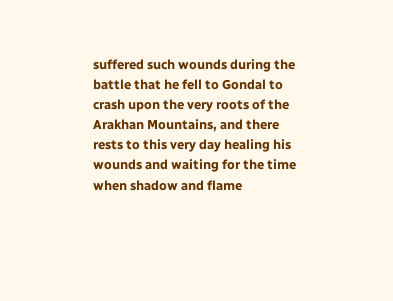suffered such wounds during the battle that he fell to Gondal to crash upon the very roots of the Arakhan Mountains, and there rests to this very day healing his wounds and waiting for the time when shadow and flame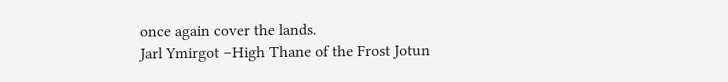once again cover the lands.
Jarl Ymirgot –High Thane of the Frost Jotun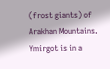(frost giants) of Arakhan Mountains. Ymirgot is in a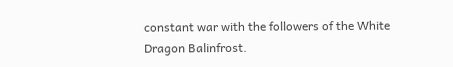constant war with the followers of the White Dragon Balinfrost.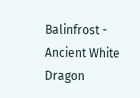Balinfrost - Ancient White Dragon